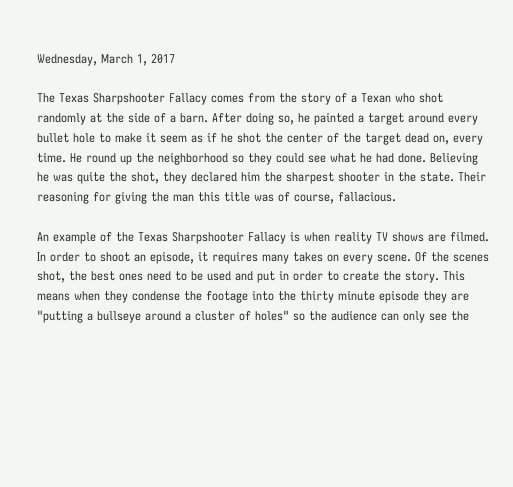Wednesday, March 1, 2017

The Texas Sharpshooter Fallacy comes from the story of a Texan who shot randomly at the side of a barn. After doing so, he painted a target around every bullet hole to make it seem as if he shot the center of the target dead on, every time. He round up the neighborhood so they could see what he had done. Believing he was quite the shot, they declared him the sharpest shooter in the state. Their reasoning for giving the man this title was of course, fallacious.

An example of the Texas Sharpshooter Fallacy is when reality TV shows are filmed. In order to shoot an episode, it requires many takes on every scene. Of the scenes shot, the best ones need to be used and put in order to create the story. This means when they condense the footage into the thirty minute episode they are "putting a bullseye around a cluster of holes" so the audience can only see the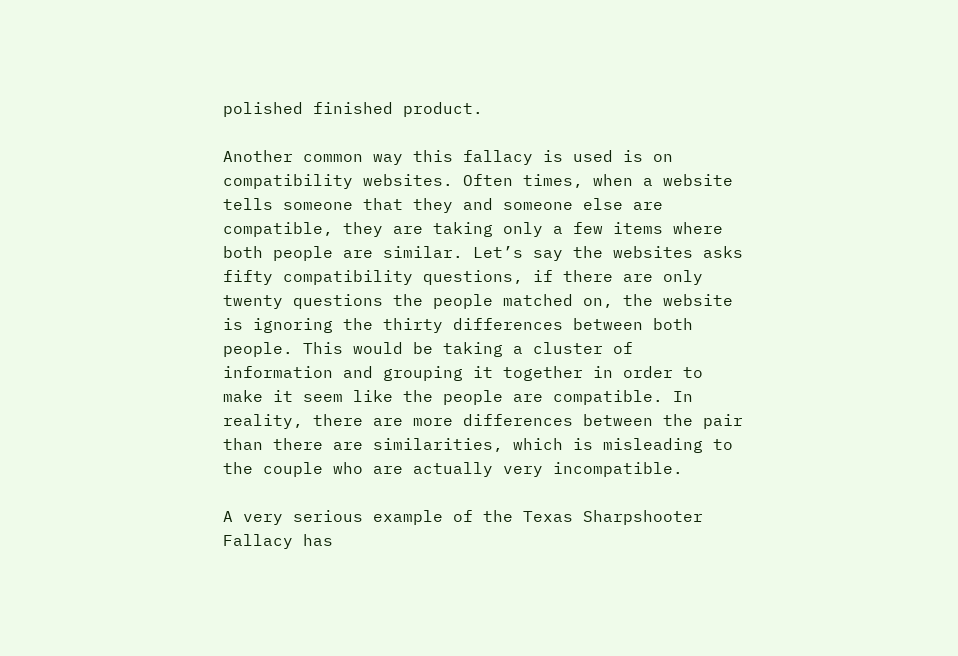polished finished product.

Another common way this fallacy is used is on compatibility websites. Often times, when a website tells someone that they and someone else are compatible, they are taking only a few items where both people are similar. Let’s say the websites asks fifty compatibility questions, if there are only twenty questions the people matched on, the website is ignoring the thirty differences between both people. This would be taking a cluster of information and grouping it together in order to make it seem like the people are compatible. In reality, there are more differences between the pair than there are similarities, which is misleading to the couple who are actually very incompatible.

A very serious example of the Texas Sharpshooter Fallacy has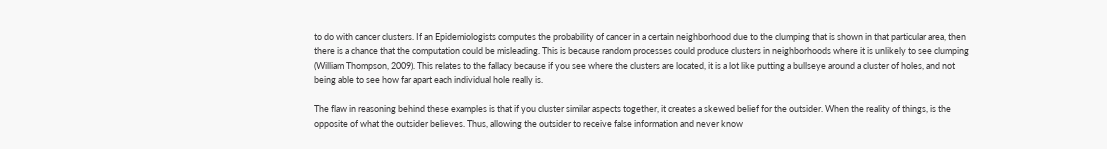to do with cancer clusters. If an Epidemiologists computes the probability of cancer in a certain neighborhood due to the clumping that is shown in that particular area, then there is a chance that the computation could be misleading. This is because random processes could produce clusters in neighborhoods where it is unlikely to see clumping (William Thompson, 2009). This relates to the fallacy because if you see where the clusters are located, it is a lot like putting a bullseye around a cluster of holes, and not being able to see how far apart each individual hole really is.

The flaw in reasoning behind these examples is that if you cluster similar aspects together, it creates a skewed belief for the outsider. When the reality of things, is the opposite of what the outsider believes. Thus, allowing the outsider to receive false information and never know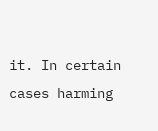it. In certain cases harming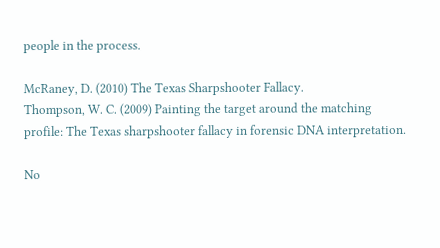people in the process.

McRaney, D. (2010) The Texas Sharpshooter Fallacy.
Thompson, W. C. (2009) Painting the target around the matching profile: The Texas sharpshooter fallacy in forensic DNA interpretation.

No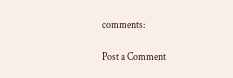comments:

Post a Comment